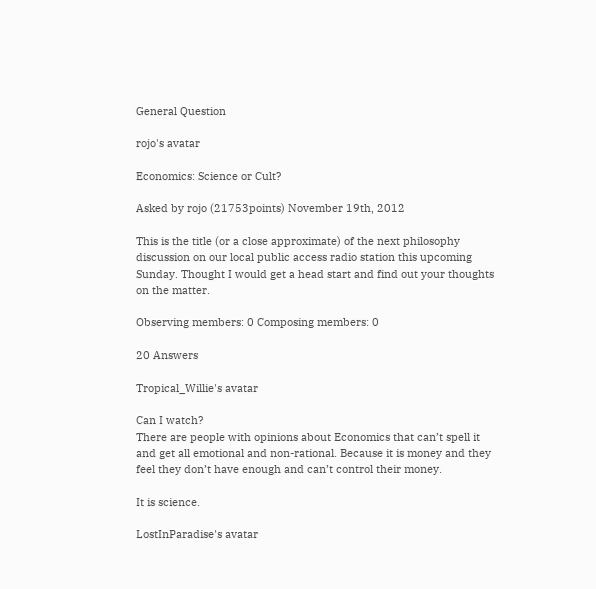General Question

rojo's avatar

Economics: Science or Cult?

Asked by rojo (21753points) November 19th, 2012

This is the title (or a close approximate) of the next philosophy discussion on our local public access radio station this upcoming Sunday. Thought I would get a head start and find out your thoughts on the matter.

Observing members: 0 Composing members: 0

20 Answers

Tropical_Willie's avatar

Can I watch?
There are people with opinions about Economics that can’t spell it and get all emotional and non-rational. Because it is money and they feel they don’t have enough and can’t control their money.

It is science.

LostInParadise's avatar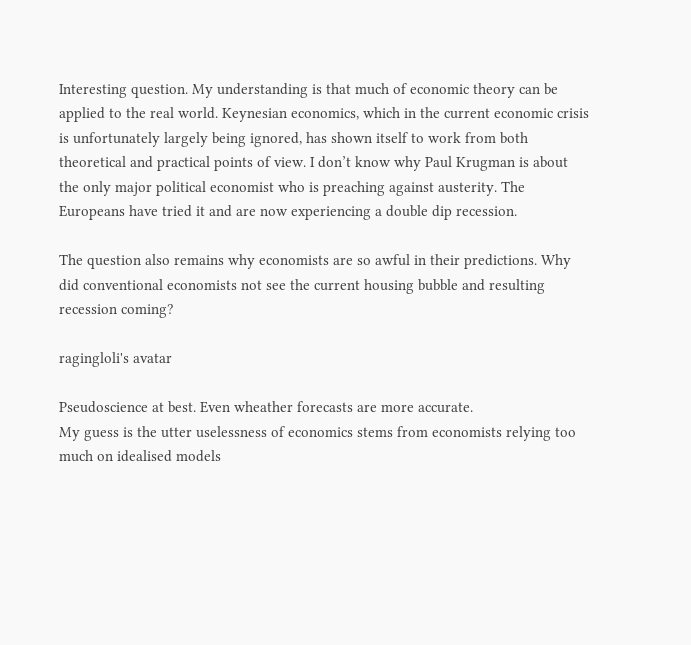Interesting question. My understanding is that much of economic theory can be applied to the real world. Keynesian economics, which in the current economic crisis is unfortunately largely being ignored, has shown itself to work from both theoretical and practical points of view. I don’t know why Paul Krugman is about the only major political economist who is preaching against austerity. The Europeans have tried it and are now experiencing a double dip recession.

The question also remains why economists are so awful in their predictions. Why did conventional economists not see the current housing bubble and resulting recession coming?

ragingloli's avatar

Pseudoscience at best. Even wheather forecasts are more accurate.
My guess is the utter uselessness of economics stems from economists relying too much on idealised models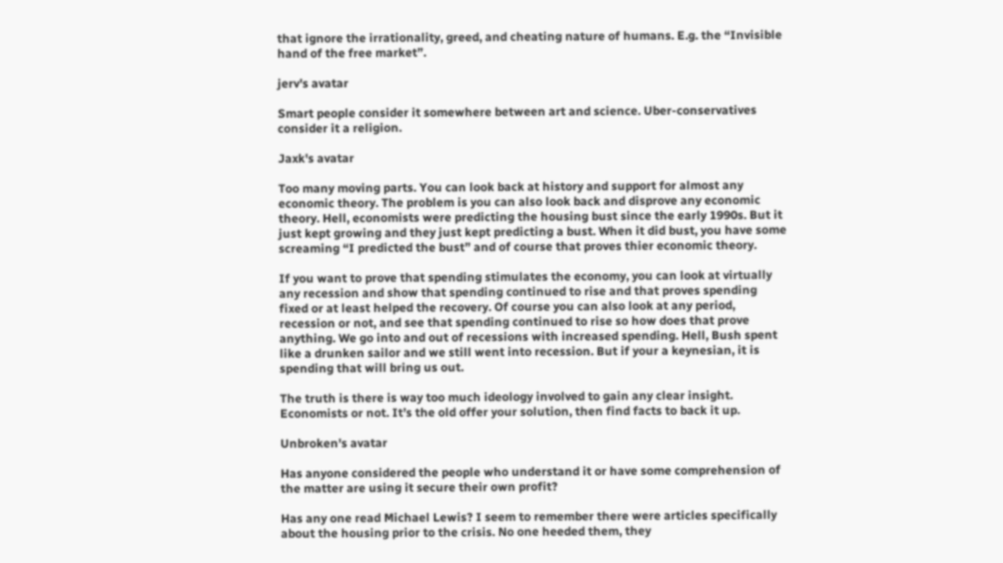that ignore the irrationality, greed, and cheating nature of humans. E.g. the “Invisible hand of the free market”.

jerv's avatar

Smart people consider it somewhere between art and science. Uber-conservatives consider it a religion.

Jaxk's avatar

Too many moving parts. You can look back at history and support for almost any economic theory. The problem is you can also look back and disprove any economic theory. Hell, economists were predicting the housing bust since the early 1990s. But it just kept growing and they just kept predicting a bust. When it did bust, you have some screaming “I predicted the bust” and of course that proves thier economic theory.

If you want to prove that spending stimulates the economy, you can look at virtually any recession and show that spending continued to rise and that proves spending fixed or at least helped the recovery. Of course you can also look at any period, recession or not, and see that spending continued to rise so how does that prove anything. We go into and out of recessions with increased spending. Hell, Bush spent like a drunken sailor and we still went into recession. But if your a keynesian, it is spending that will bring us out.

The truth is there is way too much ideology involved to gain any clear insight. Economists or not. It’s the old offer your solution, then find facts to back it up.

Unbroken's avatar

Has anyone considered the people who understand it or have some comprehension of the matter are using it secure their own profit?

Has any one read Michael Lewis? I seem to remember there were articles specifically about the housing prior to the crisis. No one heeded them, they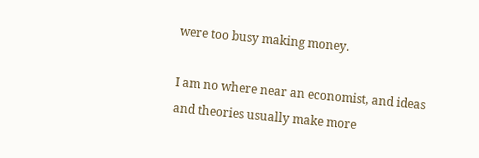were too busy making money.

I am no where near an economist, and ideas and theories usually make more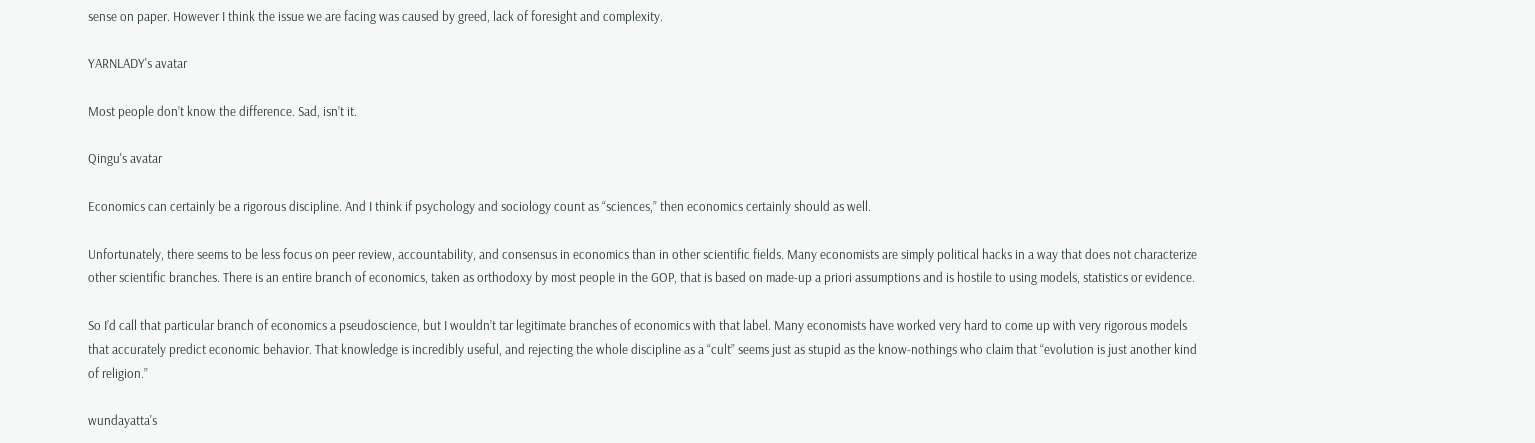sense on paper. However I think the issue we are facing was caused by greed, lack of foresight and complexity.

YARNLADY's avatar

Most people don’t know the difference. Sad, isn’t it.

Qingu's avatar

Economics can certainly be a rigorous discipline. And I think if psychology and sociology count as “sciences,” then economics certainly should as well.

Unfortunately, there seems to be less focus on peer review, accountability, and consensus in economics than in other scientific fields. Many economists are simply political hacks in a way that does not characterize other scientific branches. There is an entire branch of economics, taken as orthodoxy by most people in the GOP, that is based on made-up a priori assumptions and is hostile to using models, statistics or evidence.

So I’d call that particular branch of economics a pseudoscience, but I wouldn’t tar legitimate branches of economics with that label. Many economists have worked very hard to come up with very rigorous models that accurately predict economic behavior. That knowledge is incredibly useful, and rejecting the whole discipline as a “cult” seems just as stupid as the know-nothings who claim that “evolution is just another kind of religion.”

wundayatta's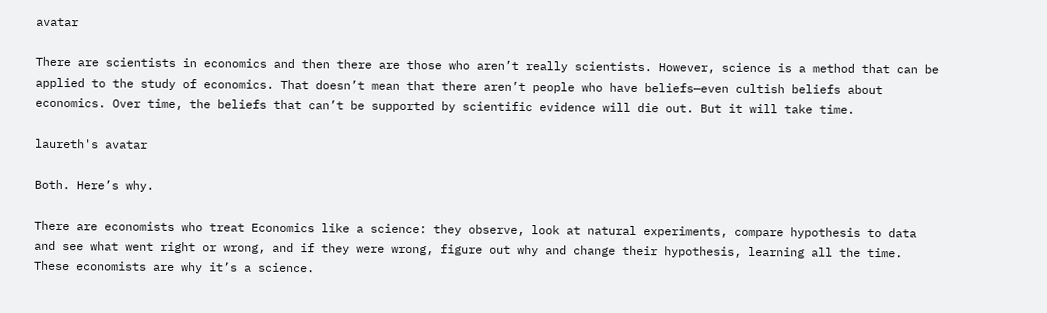avatar

There are scientists in economics and then there are those who aren’t really scientists. However, science is a method that can be applied to the study of economics. That doesn’t mean that there aren’t people who have beliefs—even cultish beliefs about economics. Over time, the beliefs that can’t be supported by scientific evidence will die out. But it will take time.

laureth's avatar

Both. Here’s why.

There are economists who treat Economics like a science: they observe, look at natural experiments, compare hypothesis to data and see what went right or wrong, and if they were wrong, figure out why and change their hypothesis, learning all the time. These economists are why it’s a science.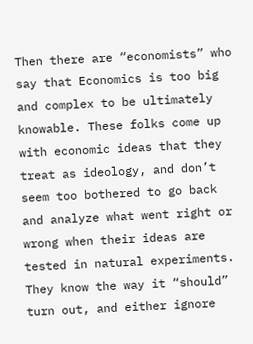Then there are “economists” who say that Economics is too big and complex to be ultimately knowable. These folks come up with economic ideas that they treat as ideology, and don’t seem too bothered to go back and analyze what went right or wrong when their ideas are tested in natural experiments. They know the way it “should” turn out, and either ignore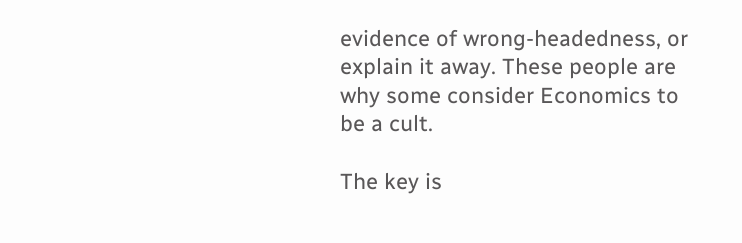evidence of wrong-headedness, or explain it away. These people are why some consider Economics to be a cult.

The key is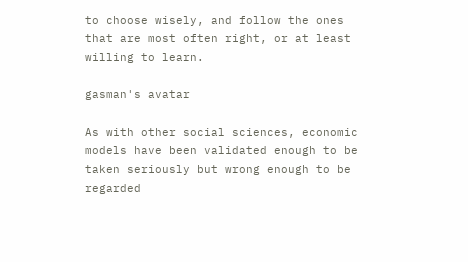to choose wisely, and follow the ones that are most often right, or at least willing to learn.

gasman's avatar

As with other social sciences, economic models have been validated enough to be taken seriously but wrong enough to be regarded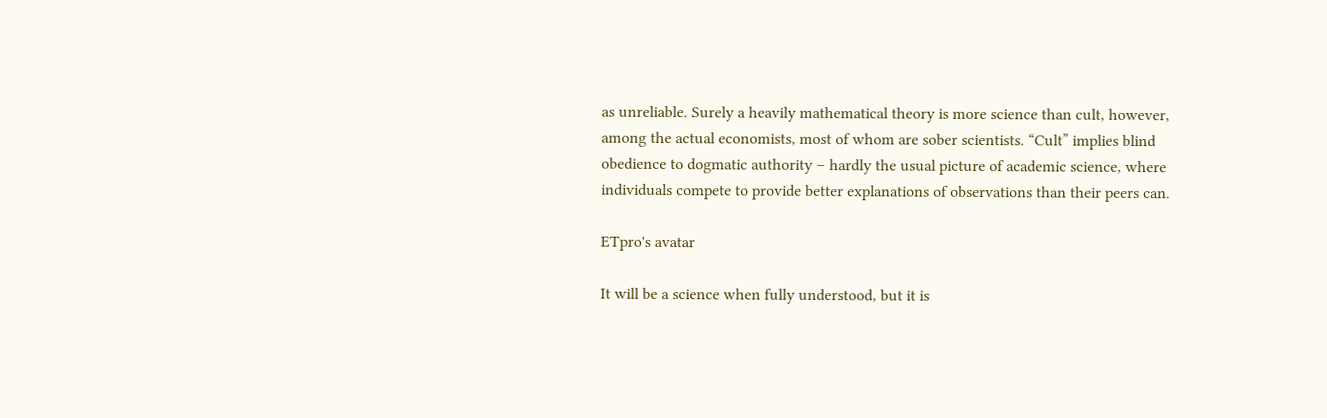as unreliable. Surely a heavily mathematical theory is more science than cult, however, among the actual economists, most of whom are sober scientists. “Cult” implies blind obedience to dogmatic authority – hardly the usual picture of academic science, where individuals compete to provide better explanations of observations than their peers can.

ETpro's avatar

It will be a science when fully understood, but it is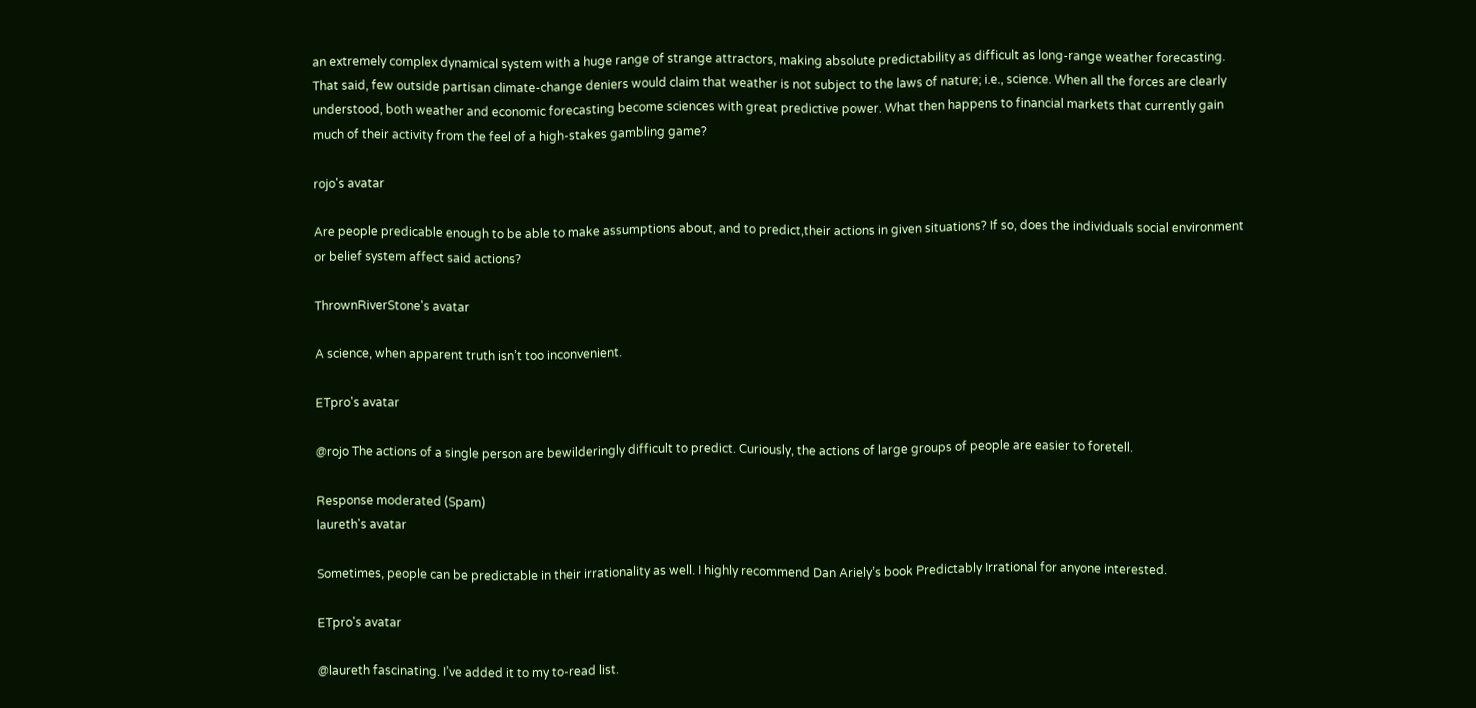an extremely complex dynamical system with a huge range of strange attractors, making absolute predictability as difficult as long-range weather forecasting. That said, few outside partisan climate-change deniers would claim that weather is not subject to the laws of nature; i.e., science. When all the forces are clearly understood, both weather and economic forecasting become sciences with great predictive power. What then happens to financial markets that currently gain much of their activity from the feel of a high-stakes gambling game?

rojo's avatar

Are people predicable enough to be able to make assumptions about, and to predict,their actions in given situations? If so, does the individuals social environment or belief system affect said actions?

ThrownRiverStone's avatar

A science, when apparent truth isn’t too inconvenient.

ETpro's avatar

@rojo The actions of a single person are bewilderingly difficult to predict. Curiously, the actions of large groups of people are easier to foretell.

Response moderated (Spam)
laureth's avatar

Sometimes, people can be predictable in their irrationality as well. I highly recommend Dan Ariely’s book Predictably Irrational for anyone interested.

ETpro's avatar

@laureth fascinating. I’ve added it to my to-read list.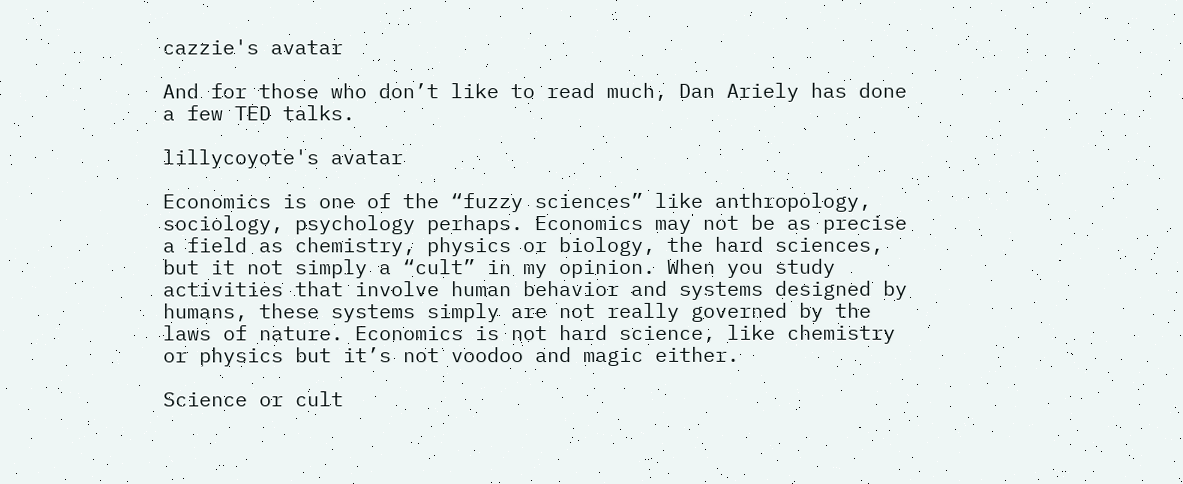cazzie's avatar

And for those who don’t like to read much, Dan Ariely has done a few TED talks.

lillycoyote's avatar

Economics is one of the “fuzzy sciences” like anthropology, sociology, psychology perhaps. Economics may not be as precise a field as chemistry, physics or biology, the hard sciences, but it not simply a “cult” in my opinion. When you study activities that involve human behavior and systems designed by humans, these systems simply are not really governed by the laws of nature. Economics is not hard science, like chemistry or physics but it’s not voodoo and magic either.

Science or cult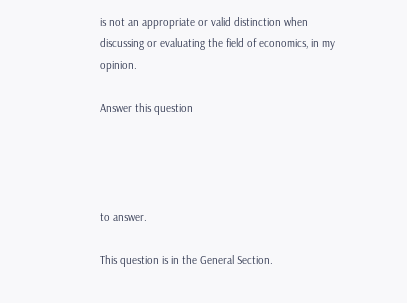is not an appropriate or valid distinction when discussing or evaluating the field of economics, in my opinion.

Answer this question




to answer.

This question is in the General Section.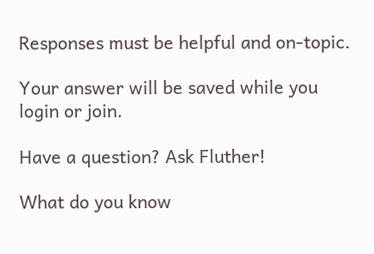Responses must be helpful and on-topic.

Your answer will be saved while you login or join.

Have a question? Ask Fluther!

What do you know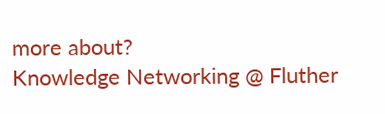more about?
Knowledge Networking @ Fluther